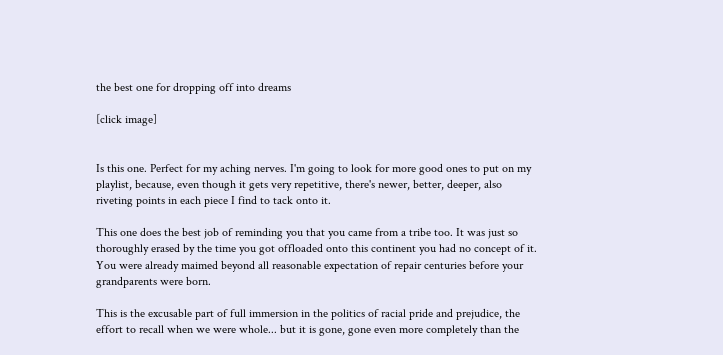the best one for dropping off into dreams

[click image]


Is this one. Perfect for my aching nerves. I'm going to look for more good ones to put on my playlist, because, even though it gets very repetitive, there's newer, better, deeper, also riveting points in each piece I find to tack onto it.

This one does the best job of reminding you that you came from a tribe too. It was just so thoroughly erased by the time you got offloaded onto this continent you had no concept of it. You were already maimed beyond all reasonable expectation of repair centuries before your grandparents were born.

This is the excusable part of full immersion in the politics of racial pride and prejudice, the effort to recall when we were whole... but it is gone, gone even more completely than the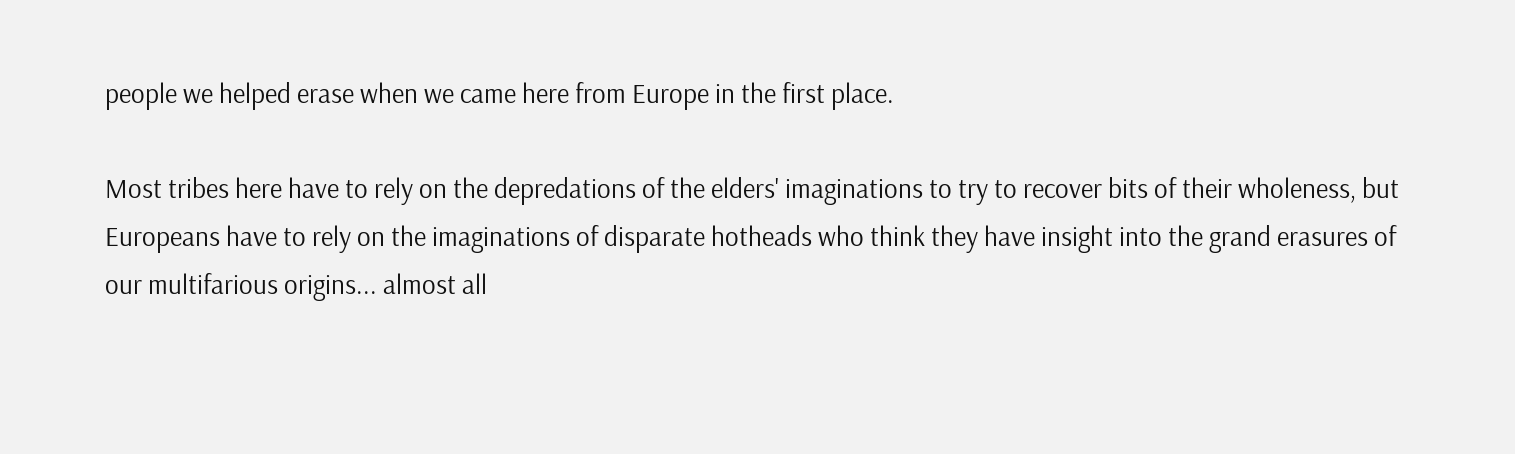people we helped erase when we came here from Europe in the first place.

Most tribes here have to rely on the depredations of the elders' imaginations to try to recover bits of their wholeness, but Europeans have to rely on the imaginations of disparate hotheads who think they have insight into the grand erasures of our multifarious origins... almost all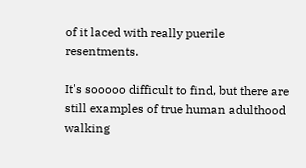of it laced with really puerile resentments.

It's sooooo difficult to find, but there are still examples of true human adulthood walking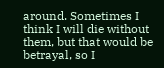around. Sometimes I think I will die without them, but that would be betrayal, so I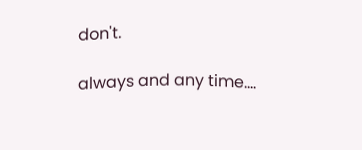don't.

always and any time....